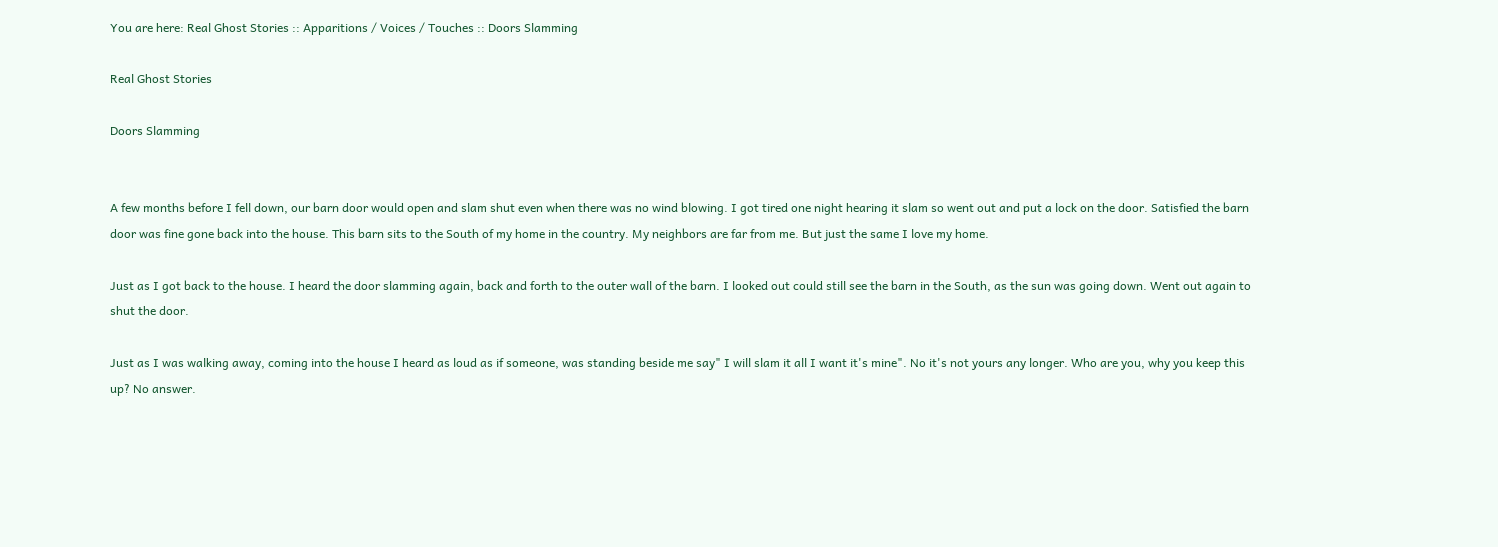You are here: Real Ghost Stories :: Apparitions / Voices / Touches :: Doors Slamming

Real Ghost Stories

Doors Slamming


A few months before I fell down, our barn door would open and slam shut even when there was no wind blowing. I got tired one night hearing it slam so went out and put a lock on the door. Satisfied the barn door was fine gone back into the house. This barn sits to the South of my home in the country. My neighbors are far from me. But just the same I love my home.

Just as I got back to the house. I heard the door slamming again, back and forth to the outer wall of the barn. I looked out could still see the barn in the South, as the sun was going down. Went out again to shut the door.

Just as I was walking away, coming into the house I heard as loud as if someone, was standing beside me say" I will slam it all I want it's mine". No it's not yours any longer. Who are you, why you keep this up? No answer.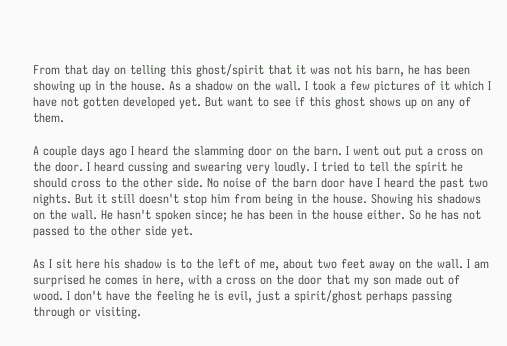From that day on telling this ghost/spirit that it was not his barn, he has been showing up in the house. As a shadow on the wall. I took a few pictures of it which I have not gotten developed yet. But want to see if this ghost shows up on any of them.

A couple days ago I heard the slamming door on the barn. I went out put a cross on the door. I heard cussing and swearing very loudly. I tried to tell the spirit he should cross to the other side. No noise of the barn door have I heard the past two nights. But it still doesn't stop him from being in the house. Showing his shadows on the wall. He hasn't spoken since; he has been in the house either. So he has not passed to the other side yet.

As I sit here his shadow is to the left of me, about two feet away on the wall. I am surprised he comes in here, with a cross on the door that my son made out of wood. I don't have the feeling he is evil, just a spirit/ghost perhaps passing through or visiting.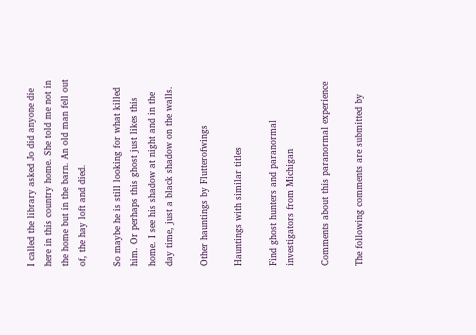I called the library asked Jo did anyone die here in this country home. She told me not in the home but in the barn. An old man fell out of, the hay loft and died.

So maybe he is still looking for what killed him. Or perhaps this ghost just likes this home. I see his shadow at night and in the day time, just a black shadow on the walls.

Other hauntings by Flutterofwings

Hauntings with similar titles

Find ghost hunters and paranormal investigators from Michigan

Comments about this paranormal experience

The following comments are submitted by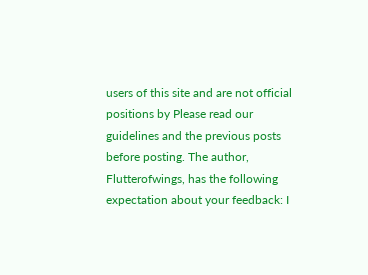users of this site and are not official positions by Please read our guidelines and the previous posts before posting. The author, Flutterofwings, has the following expectation about your feedback: I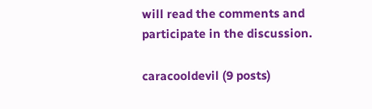will read the comments and participate in the discussion.

caracooldevil (9 posts)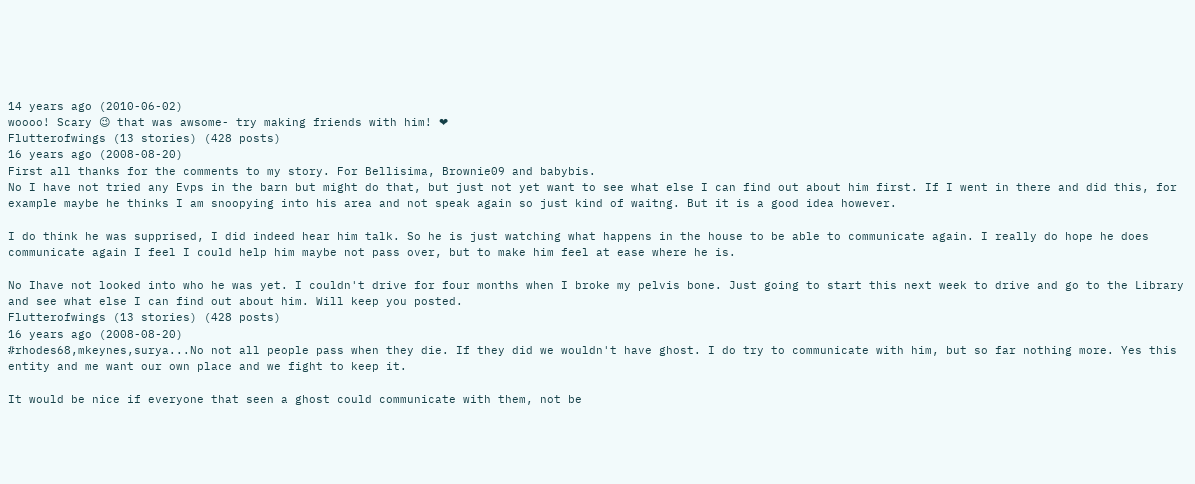14 years ago (2010-06-02)
woooo! Scary 😉 that was awsome- try making friends with him! ❤
Flutterofwings (13 stories) (428 posts)
16 years ago (2008-08-20)
First all thanks for the comments to my story. For Bellisima, Brownie09 and babybis.
No I have not tried any Evps in the barn but might do that, but just not yet want to see what else I can find out about him first. If I went in there and did this, for example maybe he thinks I am snoopying into his area and not speak again so just kind of waitng. But it is a good idea however.

I do think he was supprised, I did indeed hear him talk. So he is just watching what happens in the house to be able to communicate again. I really do hope he does communicate again I feel I could help him maybe not pass over, but to make him feel at ease where he is.

No Ihave not looked into who he was yet. I couldn't drive for four months when I broke my pelvis bone. Just going to start this next week to drive and go to the Library and see what else I can find out about him. Will keep you posted.
Flutterofwings (13 stories) (428 posts)
16 years ago (2008-08-20)
#rhodes68,mkeynes,surya...No not all people pass when they die. If they did we wouldn't have ghost. I do try to communicate with him, but so far nothing more. Yes this entity and me want our own place and we fight to keep it.

It would be nice if everyone that seen a ghost could communicate with them, not be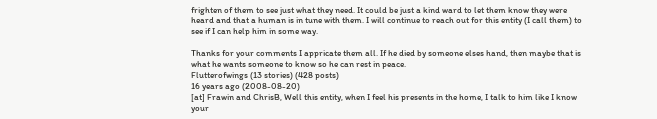frighten of them to see just what they need. It could be just a kind ward to let them know they were heard and that a human is in tune with them. I will continue to reach out for this entity (I call them) to see if I can help him in some way.

Thanks for your comments I appricate them all. If he died by someone elses hand, then maybe that is what he wants someone to know so he can rest in peace.
Flutterofwings (13 stories) (428 posts)
16 years ago (2008-08-20)
[at] Frawin and ChrisB, Well this entity, when I feel his presents in the home, I talk to him like I know your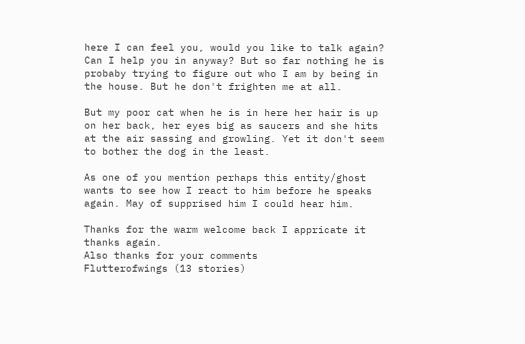here I can feel you, would you like to talk again? Can I help you in anyway? But so far nothing he is probaby trying to figure out who I am by being in the house. But he don't frighten me at all.

But my poor cat when he is in here her hair is up on her back, her eyes big as saucers and she hits at the air sassing and growling. Yet it don't seem to bother the dog in the least.

As one of you mention perhaps this entity/ghost wants to see how I react to him before he speaks again. May of supprised him I could hear him.

Thanks for the warm welcome back I appricate it thanks again.
Also thanks for your comments
Flutterofwings (13 stories)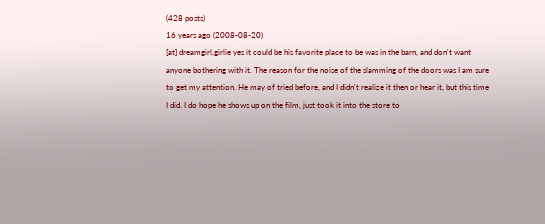(428 posts)
16 years ago (2008-08-20)
[at] dreamgirl,girlie yes it could be his favorite place to be was in the barn, and don't want anyone bothering with it. The reason for the noise of the slamming of the doors was I am sure to get my attention. He may of tried before, and I didn't realize it then or hear it, but this time I did. I do hope he shows up on the film, just took it into the store to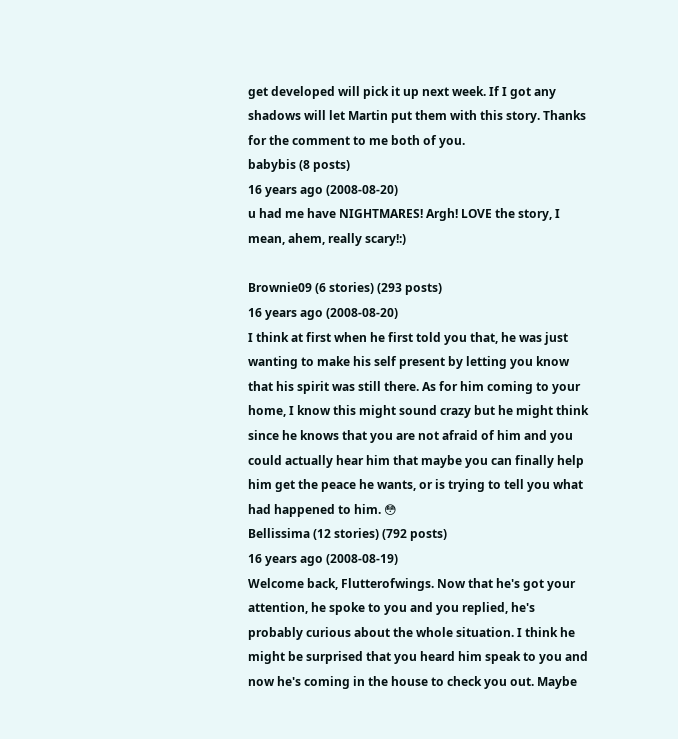get developed will pick it up next week. If I got any shadows will let Martin put them with this story. Thanks for the comment to me both of you.
babybis (8 posts)
16 years ago (2008-08-20)
u had me have NIGHTMARES! Argh! LOVE the story, I mean, ahem, really scary!:)

Brownie09 (6 stories) (293 posts)
16 years ago (2008-08-20)
I think at first when he first told you that, he was just wanting to make his self present by letting you know that his spirit was still there. As for him coming to your home, I know this might sound crazy but he might think since he knows that you are not afraid of him and you could actually hear him that maybe you can finally help him get the peace he wants, or is trying to tell you what had happened to him. 😳
Bellissima (12 stories) (792 posts)
16 years ago (2008-08-19)
Welcome back, Flutterofwings. Now that he's got your attention, he spoke to you and you replied, he's probably curious about the whole situation. I think he might be surprised that you heard him speak to you and now he's coming in the house to check you out. Maybe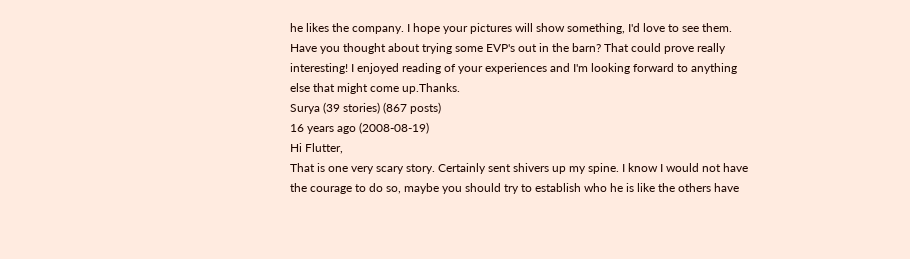he likes the company. I hope your pictures will show something, I'd love to see them. Have you thought about trying some EVP's out in the barn? That could prove really interesting! I enjoyed reading of your experiences and I'm looking forward to anything else that might come up.Thanks.
Surya (39 stories) (867 posts)
16 years ago (2008-08-19)
Hi Flutter,
That is one very scary story. Certainly sent shivers up my spine. I know I would not have the courage to do so, maybe you should try to establish who he is like the others have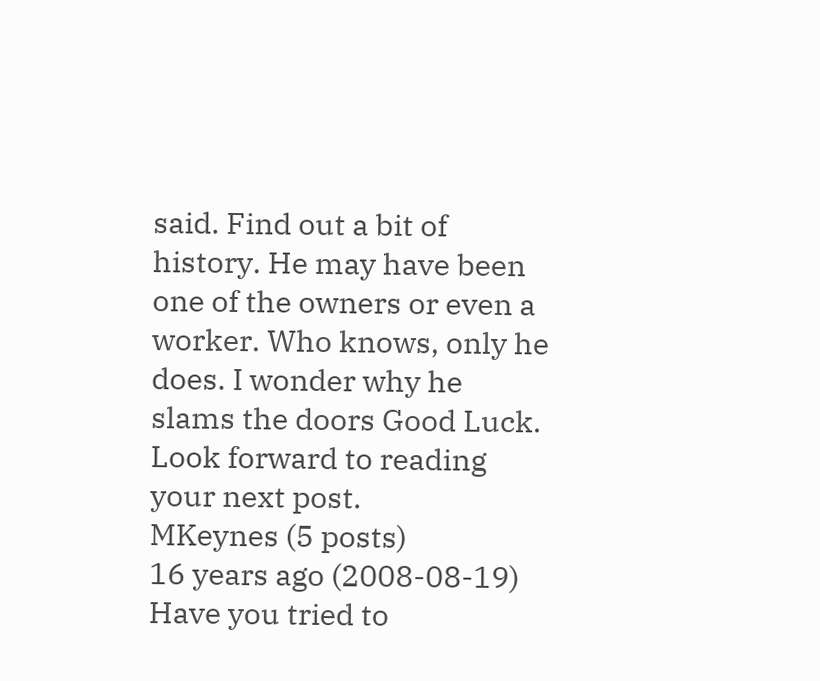said. Find out a bit of history. He may have been one of the owners or even a worker. Who knows, only he does. I wonder why he slams the doors Good Luck. Look forward to reading your next post.
MKeynes (5 posts)
16 years ago (2008-08-19)
Have you tried to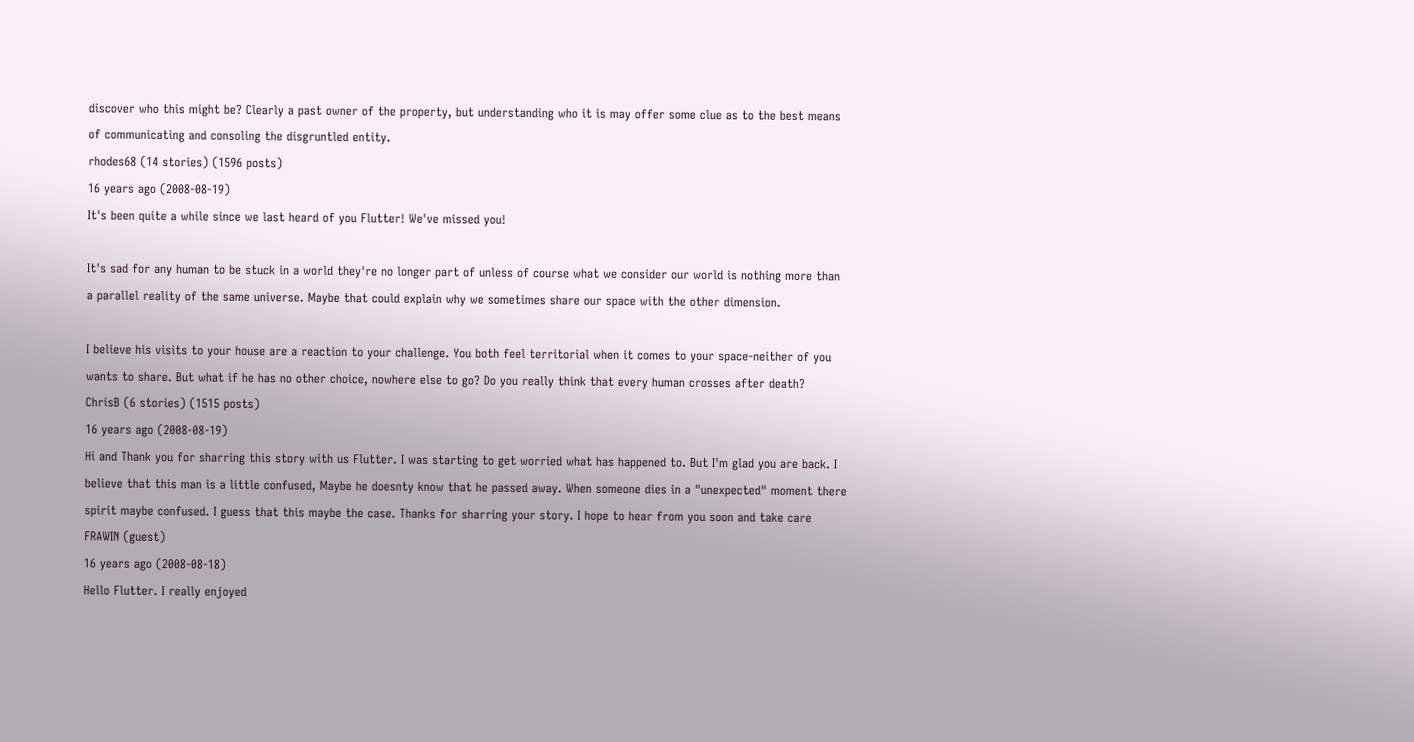discover who this might be? Clearly a past owner of the property, but understanding who it is may offer some clue as to the best means of communicating and consoling the disgruntled entity.
rhodes68 (14 stories) (1596 posts)
16 years ago (2008-08-19)
It's been quite a while since we last heard of you Flutter! We've missed you!

It's sad for any human to be stuck in a world they're no longer part of unless of course what we consider our world is nothing more than a parallel reality of the same universe. Maybe that could explain why we sometimes share our space with the other dimension.

I believe his visits to your house are a reaction to your challenge. You both feel territorial when it comes to your space-neither of you wants to share. But what if he has no other choice, nowhere else to go? Do you really think that every human crosses after death?
ChrisB (6 stories) (1515 posts)
16 years ago (2008-08-19)
Hi and Thank you for sharring this story with us Flutter. I was starting to get worried what has happened to. But I'm glad you are back. I believe that this man is a little confused, Maybe he doesnty know that he passed away. When someone dies in a "unexpected" moment there spirit maybe confused. I guess that this maybe the case. Thanks for sharring your story. I hope to hear from you soon and take care
FRAWIN (guest)
16 years ago (2008-08-18)
Hello Flutter. I really enjoyed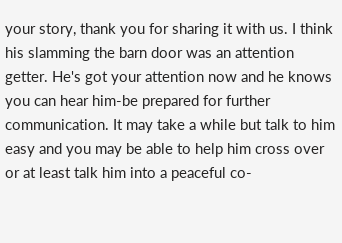your story, thank you for sharing it with us. I think his slamming the barn door was an attention getter. He's got your attention now and he knows you can hear him-be prepared for further communication. It may take a while but talk to him easy and you may be able to help him cross over or at least talk him into a peaceful co-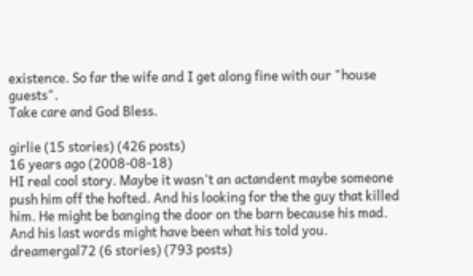existence. So far the wife and I get along fine with our "house guests".
Take care and God Bless.

girlie (15 stories) (426 posts)
16 years ago (2008-08-18)
HI real cool story. Maybe it wasn't an actandent maybe someone push him off the hofted. And his looking for the the guy that killed him. He might be banging the door on the barn because his mad. And his last words might have been what his told you.
dreamergal72 (6 stories) (793 posts)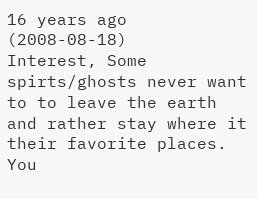16 years ago (2008-08-18)
Interest, Some spirts/ghosts never want to to leave the earth and rather stay where it their favorite places. You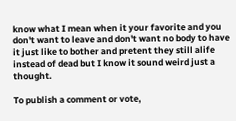know what I mean when it your favorite and you don't want to leave and don't want no body to have it just like to bother and pretent they still alife instead of dead but I know it sound weird just a thought.

To publish a comment or vote,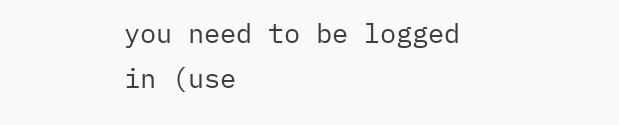you need to be logged in (use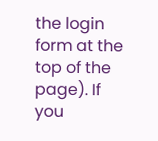the login form at the top of the page). If you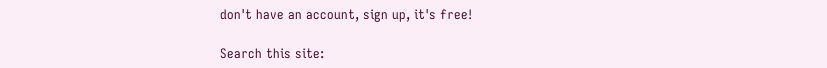don't have an account, sign up, it's free!

Search this site: